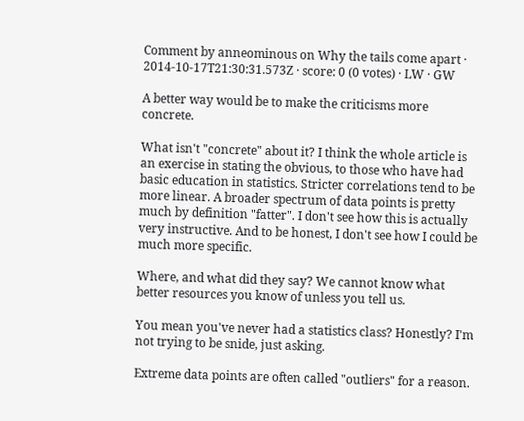Comment by anneominous on Why the tails come apart · 2014-10-17T21:30:31.573Z · score: 0 (0 votes) · LW · GW

A better way would be to make the criticisms more concrete.

What isn't "concrete" about it? I think the whole article is an exercise in stating the obvious, to those who have had basic education in statistics. Stricter correlations tend to be more linear. A broader spectrum of data points is pretty much by definition "fatter". I don't see how this is actually very instructive. And to be honest, I don't see how I could be much more specific.

Where, and what did they say? We cannot know what better resources you know of unless you tell us.

You mean you've never had a statistics class? Honestly? I'm not trying to be snide, just asking.

Extreme data points are often called "outliers" for a reason.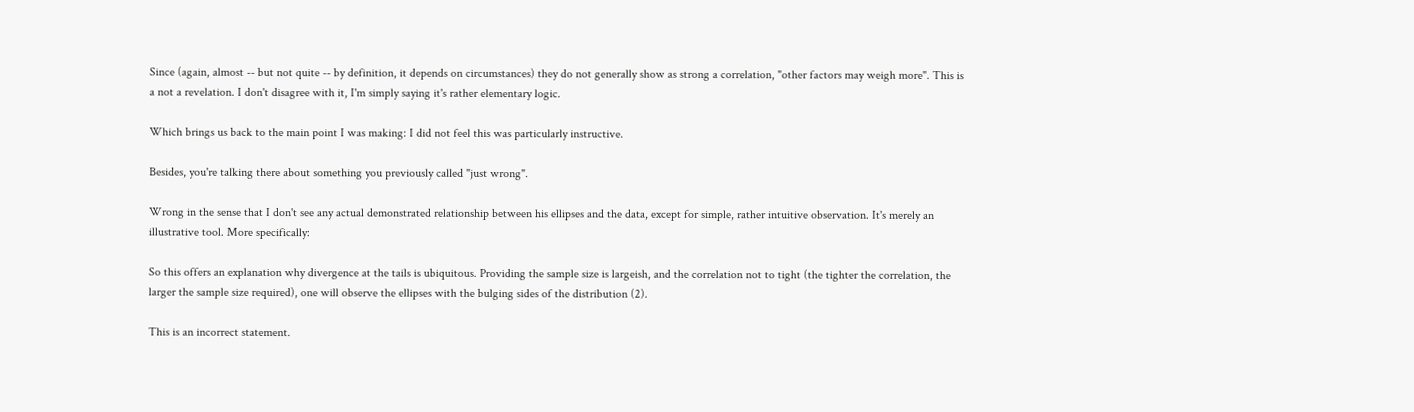Since (again, almost -- but not quite -- by definition, it depends on circumstances) they do not generally show as strong a correlation, "other factors may weigh more". This is a not a revelation. I don't disagree with it, I'm simply saying it's rather elementary logic.

Which brings us back to the main point I was making: I did not feel this was particularly instructive.

Besides, you're talking there about something you previously called "just wrong".

Wrong in the sense that I don't see any actual demonstrated relationship between his ellipses and the data, except for simple, rather intuitive observation. It's merely an illustrative tool. More specifically:

So this offers an explanation why divergence at the tails is ubiquitous. Providing the sample size is largeish, and the correlation not to tight (the tighter the correlation, the larger the sample size required), one will observe the ellipses with the bulging sides of the distribution (2).

This is an incorrect statement.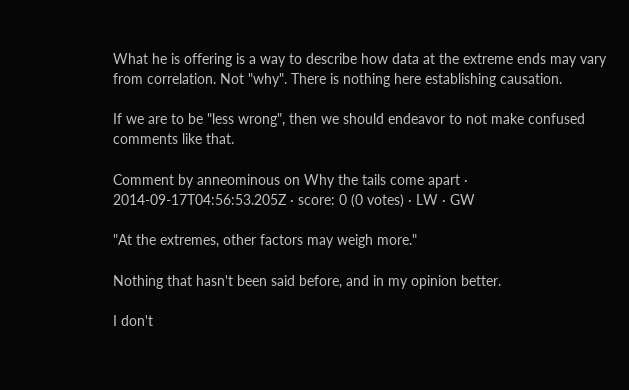What he is offering is a way to describe how data at the extreme ends may vary from correlation. Not "why". There is nothing here establishing causation.

If we are to be "less wrong", then we should endeavor to not make confused comments like that.

Comment by anneominous on Why the tails come apart · 2014-09-17T04:56:53.205Z · score: 0 (0 votes) · LW · GW

"At the extremes, other factors may weigh more."

Nothing that hasn't been said before, and in my opinion better.

I don't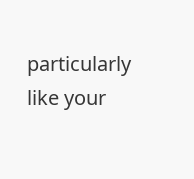particularly like your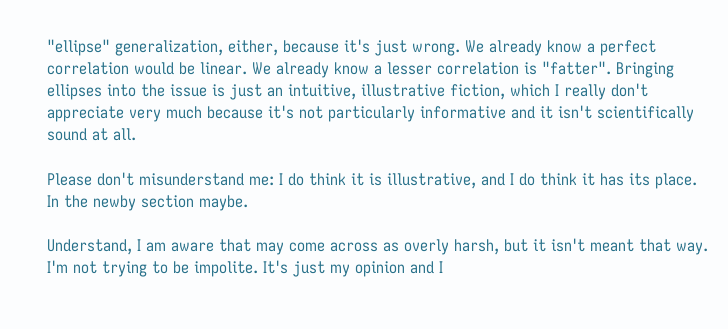"ellipse" generalization, either, because it's just wrong. We already know a perfect correlation would be linear. We already know a lesser correlation is "fatter". Bringing ellipses into the issue is just an intuitive, illustrative fiction, which I really don't appreciate very much because it's not particularly informative and it isn't scientifically sound at all.

Please don't misunderstand me: I do think it is illustrative, and I do think it has its place. In the newby section maybe.

Understand, I am aware that may come across as overly harsh, but it isn't meant that way. I'm not trying to be impolite. It's just my opinion and I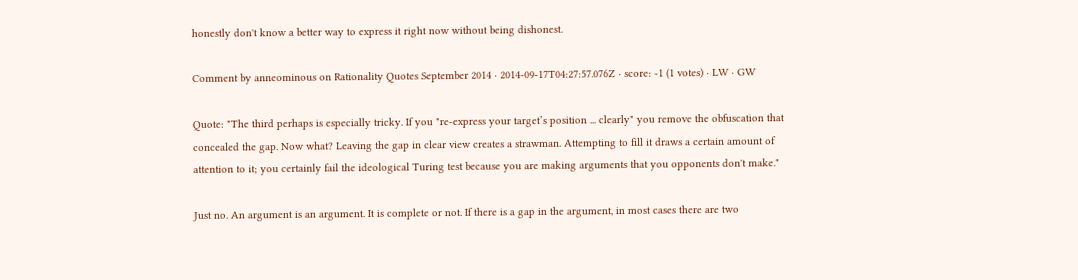honestly don't know a better way to express it right now without being dishonest.

Comment by anneominous on Rationality Quotes September 2014 · 2014-09-17T04:27:57.076Z · score: -1 (1 votes) · LW · GW

Quote: "The third perhaps is especially tricky. If you "re-express your target’s position ... clearly" you remove the obfuscation that concealed the gap. Now what? Leaving the gap in clear view creates a strawman. Attempting to fill it draws a certain amount of attention to it; you certainly fail the ideological Turing test because you are making arguments that you opponents don't make."

Just no. An argument is an argument. It is complete or not. If there is a gap in the argument, in most cases there are two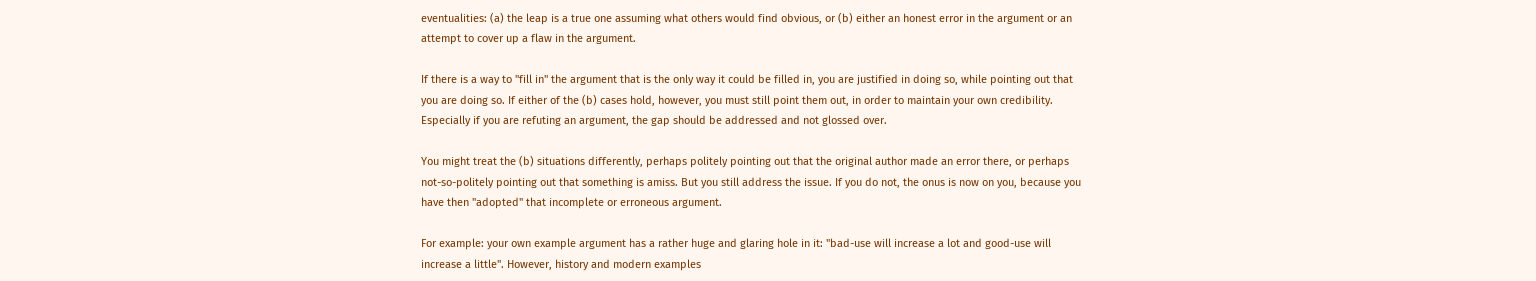eventualities: (a) the leap is a true one assuming what others would find obvious, or (b) either an honest error in the argument or an attempt to cover up a flaw in the argument.

If there is a way to "fill in" the argument that is the only way it could be filled in, you are justified in doing so, while pointing out that you are doing so. If either of the (b) cases hold, however, you must still point them out, in order to maintain your own credibility. Especially if you are refuting an argument, the gap should be addressed and not glossed over.

You might treat the (b) situations differently, perhaps politely pointing out that the original author made an error there, or perhaps not-so-politely pointing out that something is amiss. But you still address the issue. If you do not, the onus is now on you, because you have then "adopted" that incomplete or erroneous argument.

For example: your own example argument has a rather huge and glaring hole in it: "bad-use will increase a lot and good-use will increase a little". However, history and modern examples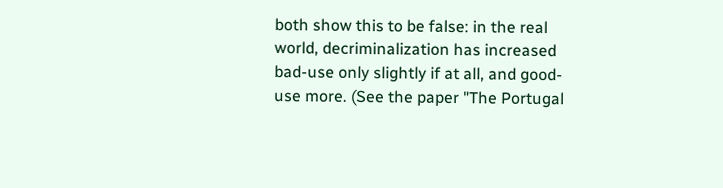both show this to be false: in the real world, decriminalization has increased bad-use only slightly if at all, and good-use more. (See the paper "The Portugal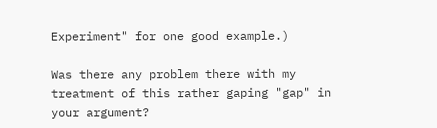Experiment" for one good example.)

Was there any problem there with my treatment of this rather gaping "gap" in your argument?